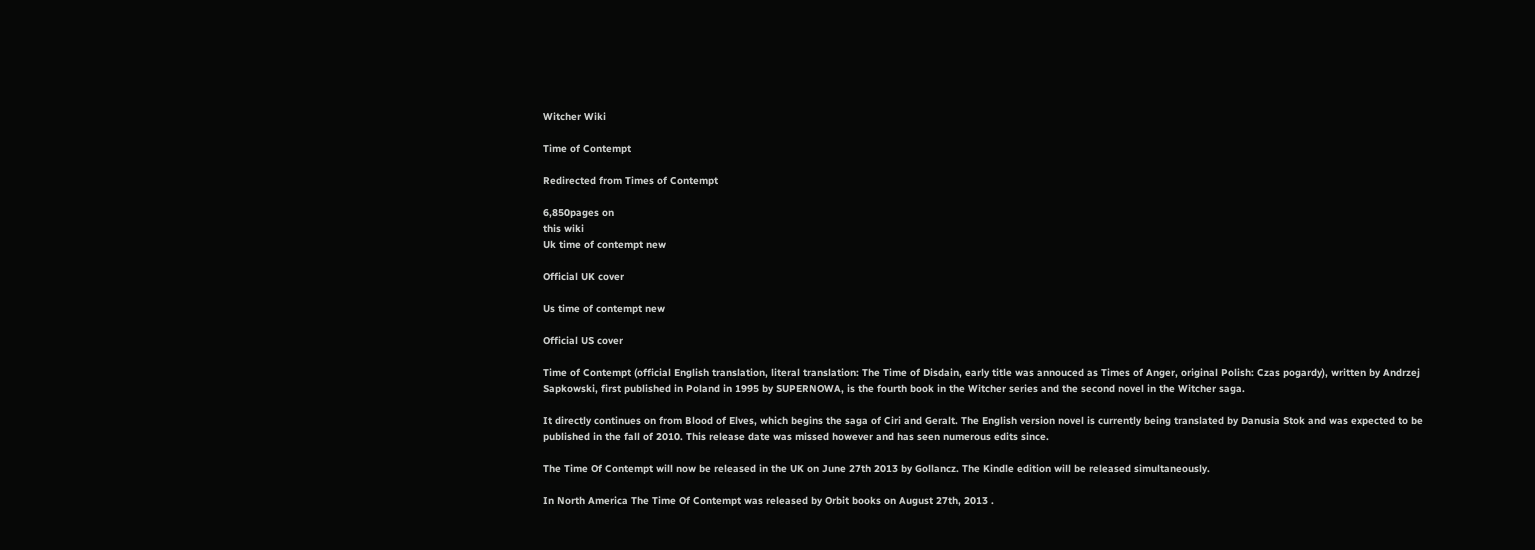Witcher Wiki

Time of Contempt

Redirected from Times of Contempt

6,850pages on
this wiki
Uk time of contempt new

Official UK cover

Us time of contempt new

Official US cover

Time of Contempt (official English translation, literal translation: The Time of Disdain, early title was annouced as Times of Anger, original Polish: Czas pogardy), written by Andrzej Sapkowski, first published in Poland in 1995 by SUPERNOWA, is the fourth book in the Witcher series and the second novel in the Witcher saga.

It directly continues on from Blood of Elves, which begins the saga of Ciri and Geralt. The English version novel is currently being translated by Danusia Stok and was expected to be published in the fall of 2010. This release date was missed however and has seen numerous edits since.

The Time Of Contempt will now be released in the UK on June 27th 2013 by Gollancz. The Kindle edition will be released simultaneously.

In North America The Time Of Contempt was released by Orbit books on August 27th, 2013 .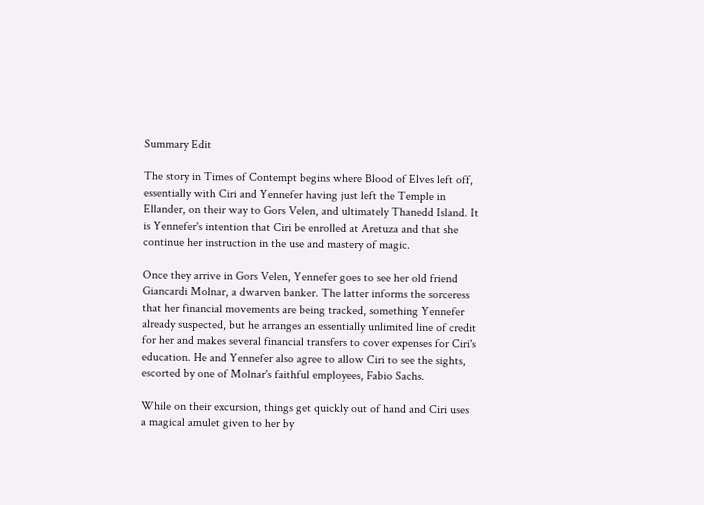Summary Edit

The story in Times of Contempt begins where Blood of Elves left off, essentially with Ciri and Yennefer having just left the Temple in Ellander, on their way to Gors Velen, and ultimately Thanedd Island. It is Yennefer's intention that Ciri be enrolled at Aretuza and that she continue her instruction in the use and mastery of magic.

Once they arrive in Gors Velen, Yennefer goes to see her old friend Giancardi Molnar, a dwarven banker. The latter informs the sorceress that her financial movements are being tracked, something Yennefer already suspected, but he arranges an essentially unlimited line of credit for her and makes several financial transfers to cover expenses for Ciri's education. He and Yennefer also agree to allow Ciri to see the sights, escorted by one of Molnar's faithful employees, Fabio Sachs.

While on their excursion, things get quickly out of hand and Ciri uses a magical amulet given to her by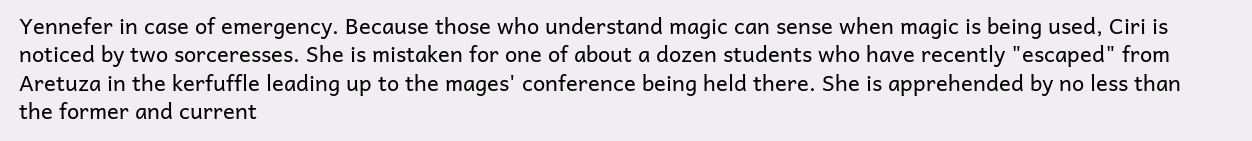Yennefer in case of emergency. Because those who understand magic can sense when magic is being used, Ciri is noticed by two sorceresses. She is mistaken for one of about a dozen students who have recently "escaped" from Aretuza in the kerfuffle leading up to the mages' conference being held there. She is apprehended by no less than the former and current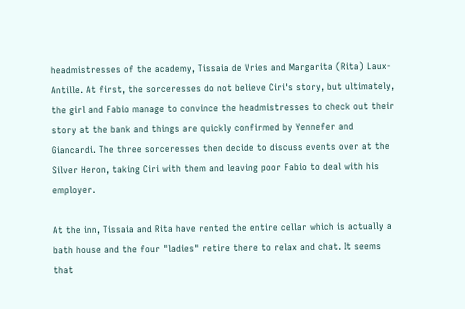headmistresses of the academy, Tissaia de Vries and Margarita (Rita) Laux-Antille. At first, the sorceresses do not believe Ciri's story, but ultimately, the girl and Fabio manage to convince the headmistresses to check out their story at the bank and things are quickly confirmed by Yennefer and Giancardi. The three sorceresses then decide to discuss events over at the Silver Heron, taking Ciri with them and leaving poor Fabio to deal with his employer.

At the inn, Tissaia and Rita have rented the entire cellar which is actually a bath house and the four "ladies" retire there to relax and chat. It seems that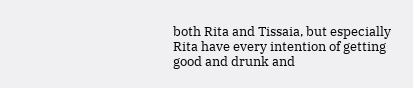both Rita and Tissaia, but especially Rita have every intention of getting good and drunk and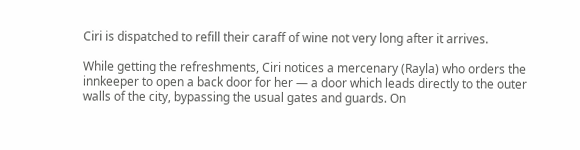Ciri is dispatched to refill their caraff of wine not very long after it arrives.

While getting the refreshments, Ciri notices a mercenary (Rayla) who orders the innkeeper to open a back door for her — a door which leads directly to the outer walls of the city, bypassing the usual gates and guards. On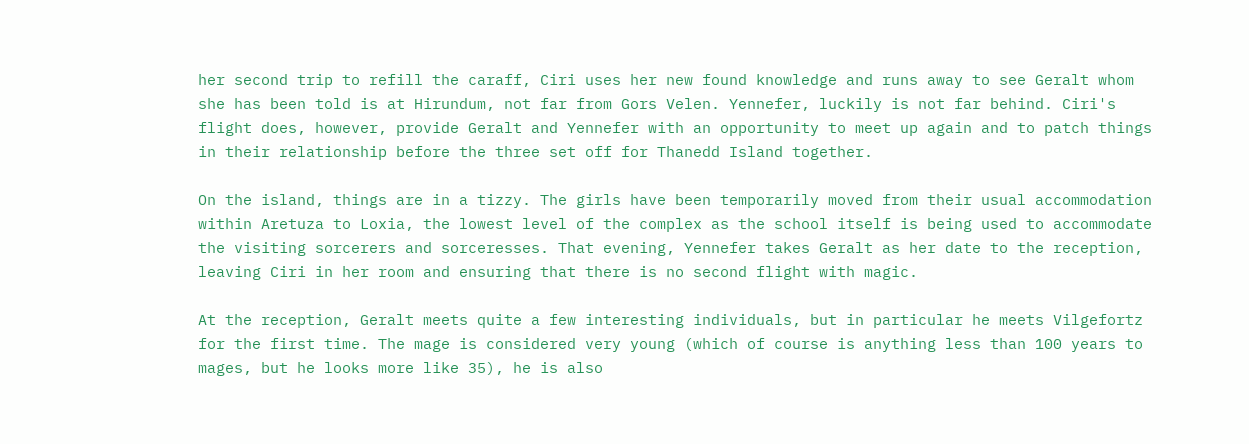her second trip to refill the caraff, Ciri uses her new found knowledge and runs away to see Geralt whom she has been told is at Hirundum, not far from Gors Velen. Yennefer, luckily is not far behind. Ciri's flight does, however, provide Geralt and Yennefer with an opportunity to meet up again and to patch things in their relationship before the three set off for Thanedd Island together.

On the island, things are in a tizzy. The girls have been temporarily moved from their usual accommodation within Aretuza to Loxia, the lowest level of the complex as the school itself is being used to accommodate the visiting sorcerers and sorceresses. That evening, Yennefer takes Geralt as her date to the reception, leaving Ciri in her room and ensuring that there is no second flight with magic.

At the reception, Geralt meets quite a few interesting individuals, but in particular he meets Vilgefortz for the first time. The mage is considered very young (which of course is anything less than 100 years to mages, but he looks more like 35), he is also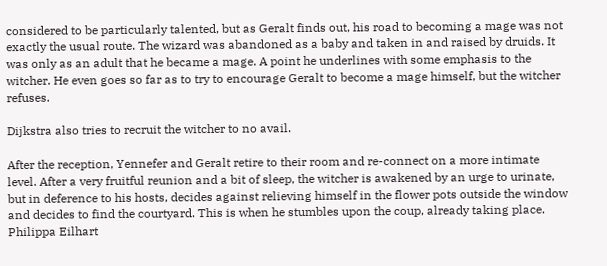considered to be particularly talented, but as Geralt finds out, his road to becoming a mage was not exactly the usual route. The wizard was abandoned as a baby and taken in and raised by druids. It was only as an adult that he became a mage. A point he underlines with some emphasis to the witcher. He even goes so far as to try to encourage Geralt to become a mage himself, but the witcher refuses.

Dijkstra also tries to recruit the witcher to no avail.

After the reception, Yennefer and Geralt retire to their room and re-connect on a more intimate level. After a very fruitful reunion and a bit of sleep, the witcher is awakened by an urge to urinate, but in deference to his hosts, decides against relieving himself in the flower pots outside the window and decides to find the courtyard. This is when he stumbles upon the coup, already taking place. Philippa Eilhart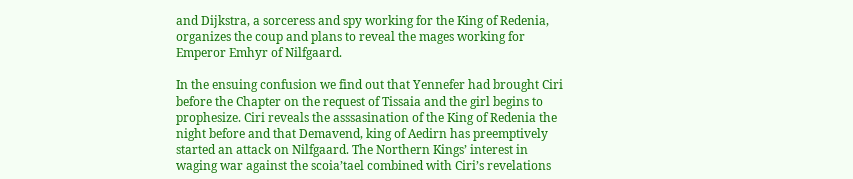and Dijkstra, a sorceress and spy working for the King of Redenia, organizes the coup and plans to reveal the mages working for Emperor Emhyr of Nilfgaard.

In the ensuing confusion we find out that Yennefer had brought Ciri before the Chapter on the request of Tissaia and the girl begins to prophesize. Ciri reveals the asssasination of the King of Redenia the night before and that Demavend, king of Aedirn has preemptively started an attack on Nilfgaard. The Northern Kings’ interest in waging war against the scoia’tael combined with Ciri’s revelations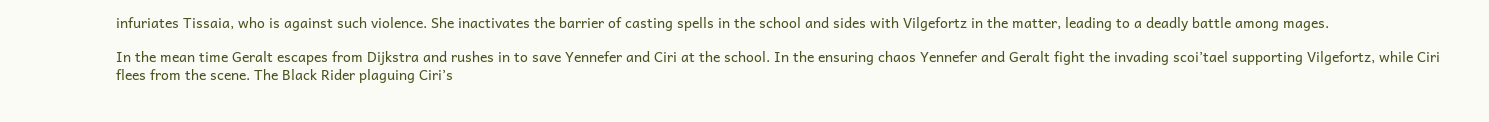infuriates Tissaia, who is against such violence. She inactivates the barrier of casting spells in the school and sides with Vilgefortz in the matter, leading to a deadly battle among mages.

In the mean time Geralt escapes from Dijkstra and rushes in to save Yennefer and Ciri at the school. In the ensuring chaos Yennefer and Geralt fight the invading scoi’tael supporting Vilgefortz, while Ciri flees from the scene. The Black Rider plaguing Ciri’s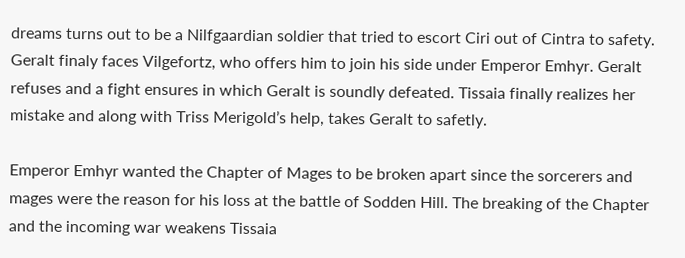dreams turns out to be a Nilfgaardian soldier that tried to escort Ciri out of Cintra to safety. Geralt finaly faces Vilgefortz, who offers him to join his side under Emperor Emhyr. Geralt refuses and a fight ensures in which Geralt is soundly defeated. Tissaia finally realizes her mistake and along with Triss Merigold’s help, takes Geralt to safetly.

Emperor Emhyr wanted the Chapter of Mages to be broken apart since the sorcerers and mages were the reason for his loss at the battle of Sodden Hill. The breaking of the Chapter and the incoming war weakens Tissaia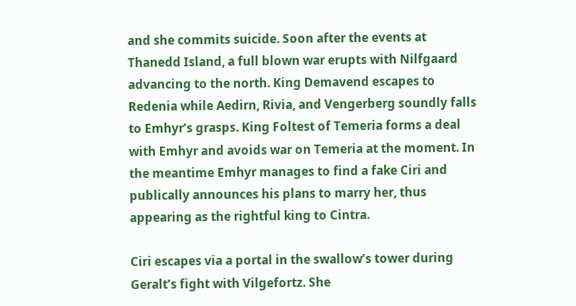and she commits suicide. Soon after the events at Thanedd Island, a full blown war erupts with Nilfgaard advancing to the north. King Demavend escapes to Redenia while Aedirn, Rivia, and Vengerberg soundly falls to Emhyr’s grasps. King Foltest of Temeria forms a deal with Emhyr and avoids war on Temeria at the moment. In the meantime Emhyr manages to find a fake Ciri and publically announces his plans to marry her, thus appearing as the rightful king to Cintra.

Ciri escapes via a portal in the swallow’s tower during Geralt’s fight with Vilgefortz. She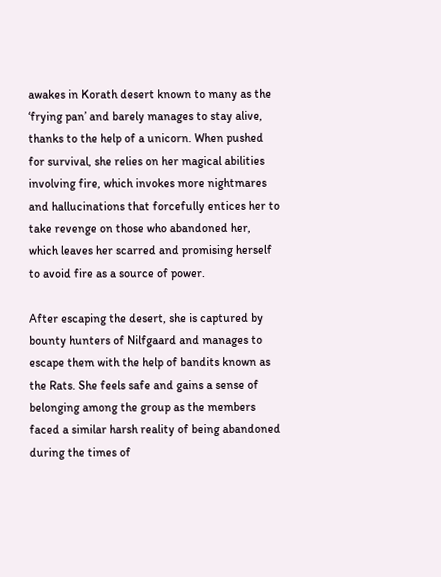awakes in Korath desert known to many as the ‘frying pan’ and barely manages to stay alive, thanks to the help of a unicorn. When pushed for survival, she relies on her magical abilities involving fire, which invokes more nightmares and hallucinations that forcefully entices her to take revenge on those who abandoned her, which leaves her scarred and promising herself to avoid fire as a source of power.

After escaping the desert, she is captured by bounty hunters of Nilfgaard and manages to escape them with the help of bandits known as the Rats. She feels safe and gains a sense of belonging among the group as the members faced a similar harsh reality of being abandoned during the times of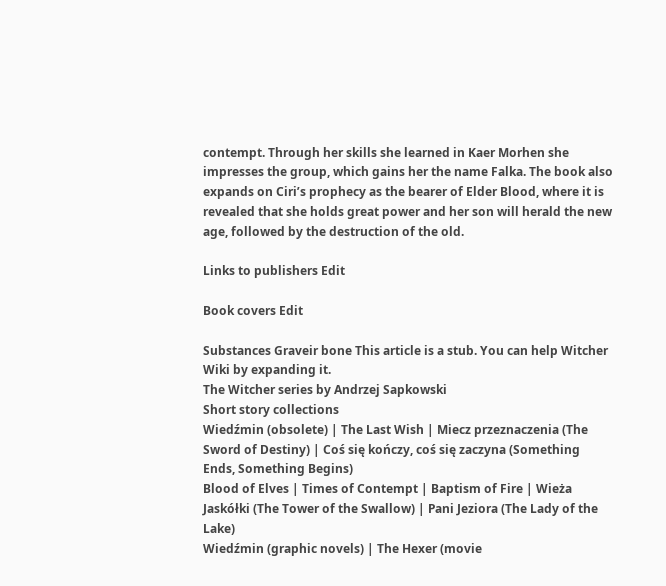contempt. Through her skills she learned in Kaer Morhen she impresses the group, which gains her the name Falka. The book also expands on Ciri’s prophecy as the bearer of Elder Blood, where it is revealed that she holds great power and her son will herald the new age, followed by the destruction of the old.

Links to publishers Edit

Book covers Edit

Substances Graveir bone This article is a stub. You can help Witcher Wiki by expanding it.
The Witcher series by Andrzej Sapkowski
Short story collections
Wiedźmin (obsolete) | The Last Wish | Miecz przeznaczenia (The Sword of Destiny) | Coś się kończy, coś się zaczyna (Something Ends, Something Begins)
Blood of Elves | Times of Contempt | Baptism of Fire | Wieża Jaskółki (The Tower of the Swallow) | Pani Jeziora (The Lady of the Lake)
Wiedźmin (graphic novels) | The Hexer (movie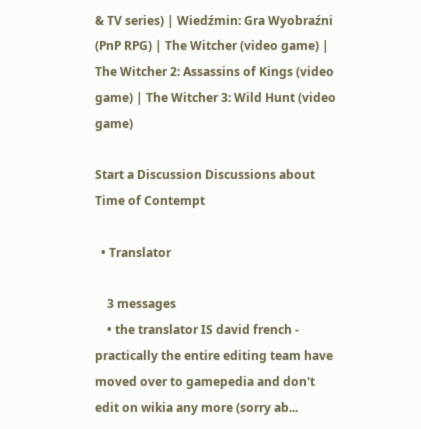& TV series) | Wiedźmin: Gra Wyobraźni (PnP RPG) | The Witcher (video game) | The Witcher 2: Assassins of Kings (video game) | The Witcher 3: Wild Hunt (video game)

Start a Discussion Discussions about Time of Contempt

  • Translator

    3 messages
    • the translator IS david french - practically the entire editing team have moved over to gamepedia and don't edit on wikia any more (sorry ab...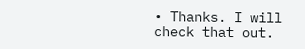• Thanks. I will check that out.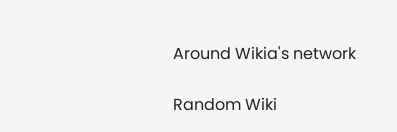Around Wikia's network

Random Wiki